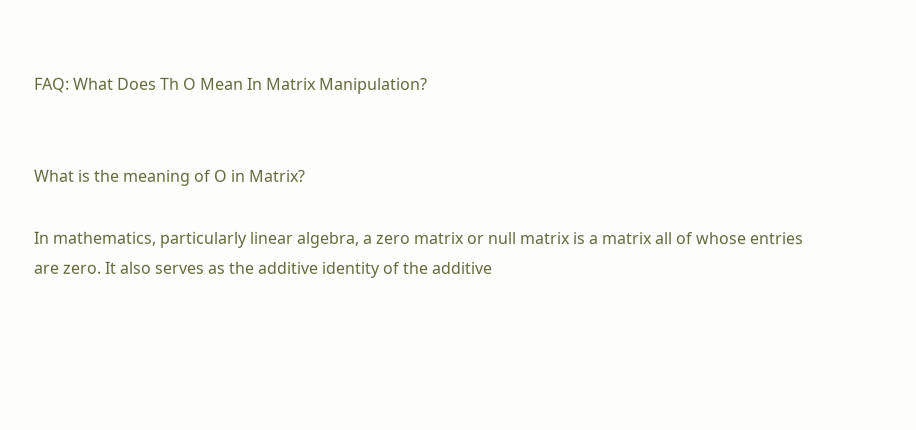FAQ: What Does Th O Mean In Matrix Manipulation?


What is the meaning of O in Matrix?

In mathematics, particularly linear algebra, a zero matrix or null matrix is a matrix all of whose entries are zero. It also serves as the additive identity of the additive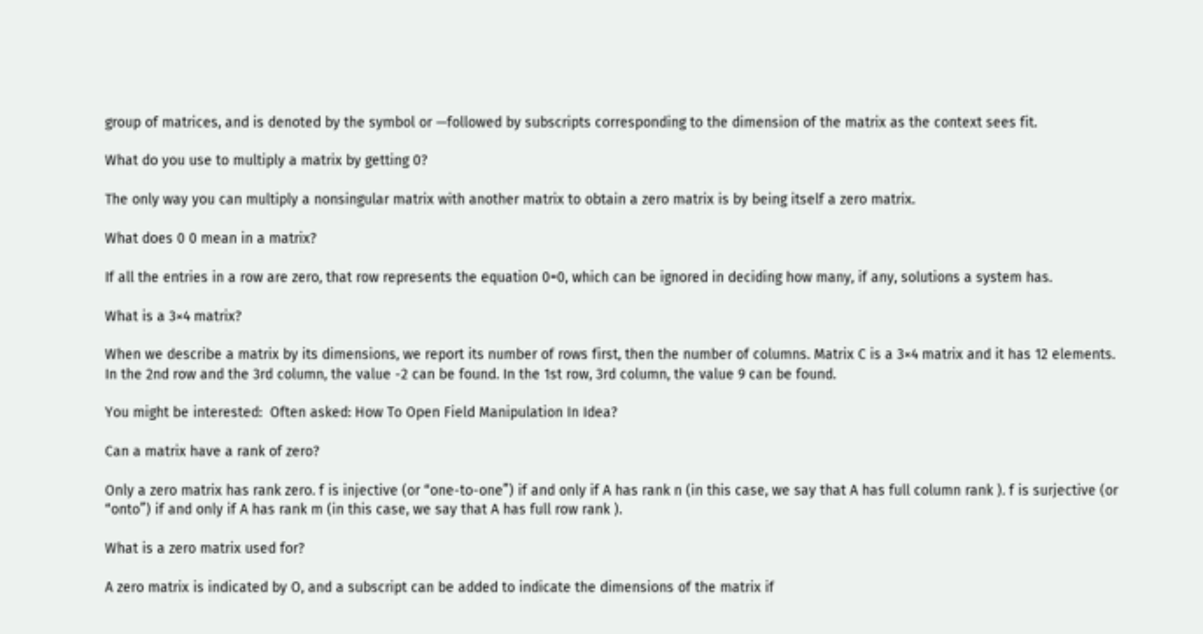group of matrices, and is denoted by the symbol or —followed by subscripts corresponding to the dimension of the matrix as the context sees fit.

What do you use to multiply a matrix by getting 0?

The only way you can multiply a nonsingular matrix with another matrix to obtain a zero matrix is by being itself a zero matrix.

What does 0 0 mean in a matrix?

If all the entries in a row are zero, that row represents the equation 0=0, which can be ignored in deciding how many, if any, solutions a system has.

What is a 3×4 matrix?

When we describe a matrix by its dimensions, we report its number of rows first, then the number of columns. Matrix C is a 3×4 matrix and it has 12 elements. In the 2nd row and the 3rd column, the value -2 can be found. In the 1st row, 3rd column, the value 9 can be found.

You might be interested:  Often asked: How To Open Field Manipulation In Idea?

Can a matrix have a rank of zero?

Only a zero matrix has rank zero. f is injective (or “one-to-one”) if and only if A has rank n (in this case, we say that A has full column rank ). f is surjective (or “onto”) if and only if A has rank m (in this case, we say that A has full row rank ).

What is a zero matrix used for?

A zero matrix is indicated by O, and a subscript can be added to indicate the dimensions of the matrix if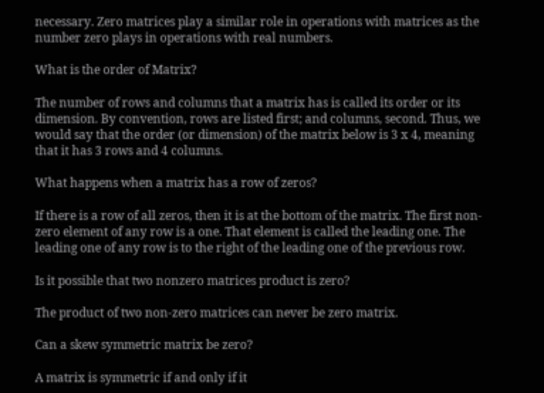necessary. Zero matrices play a similar role in operations with matrices as the number zero plays in operations with real numbers.

What is the order of Matrix?

The number of rows and columns that a matrix has is called its order or its dimension. By convention, rows are listed first; and columns, second. Thus, we would say that the order (or dimension) of the matrix below is 3 x 4, meaning that it has 3 rows and 4 columns.

What happens when a matrix has a row of zeros?

If there is a row of all zeros, then it is at the bottom of the matrix. The first non- zero element of any row is a one. That element is called the leading one. The leading one of any row is to the right of the leading one of the previous row.

Is it possible that two nonzero matrices product is zero?

The product of two non-zero matrices can never be zero matrix.

Can a skew symmetric matrix be zero?

A matrix is symmetric if and only if it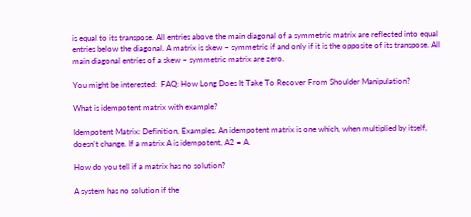is equal to its transpose. All entries above the main diagonal of a symmetric matrix are reflected into equal entries below the diagonal. A matrix is skew – symmetric if and only if it is the opposite of its transpose. All main diagonal entries of a skew – symmetric matrix are zero.

You might be interested:  FAQ: How Long Does It Take To Recover From Shoulder Manipulation?

What is idempotent matrix with example?

Idempotent Matrix: Definition, Examples. An idempotent matrix is one which, when multiplied by itself, doesn’t change. If a matrix A is idempotent, A2 = A.

How do you tell if a matrix has no solution?

A system has no solution if the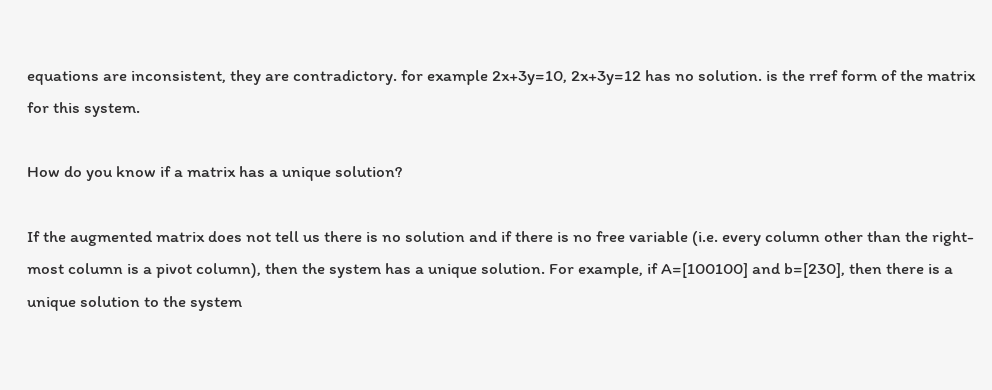equations are inconsistent, they are contradictory. for example 2x+3y=10, 2x+3y=12 has no solution. is the rref form of the matrix for this system.

How do you know if a matrix has a unique solution?

If the augmented matrix does not tell us there is no solution and if there is no free variable (i.e. every column other than the right-most column is a pivot column), then the system has a unique solution. For example, if A=[100100] and b=[230], then there is a unique solution to the system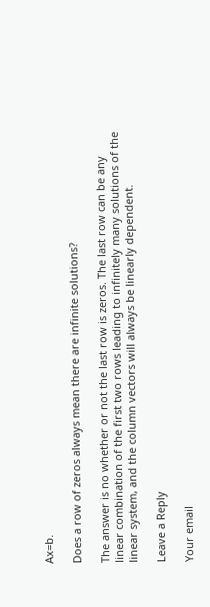Ax=b.

Does a row of zeros always mean there are infinite solutions?

The answer is no whether or not the last row is zeros. The last row can be any linear combination of the first two rows leading to infinitely many solutions of the linear system, and the column vectors will always be linearly dependent.

Leave a Reply

Your email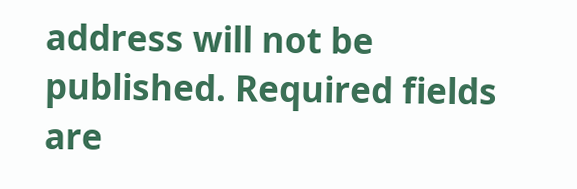address will not be published. Required fields are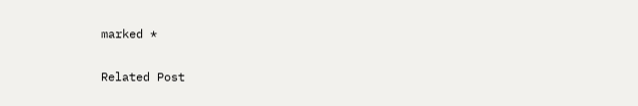marked *

Related Post